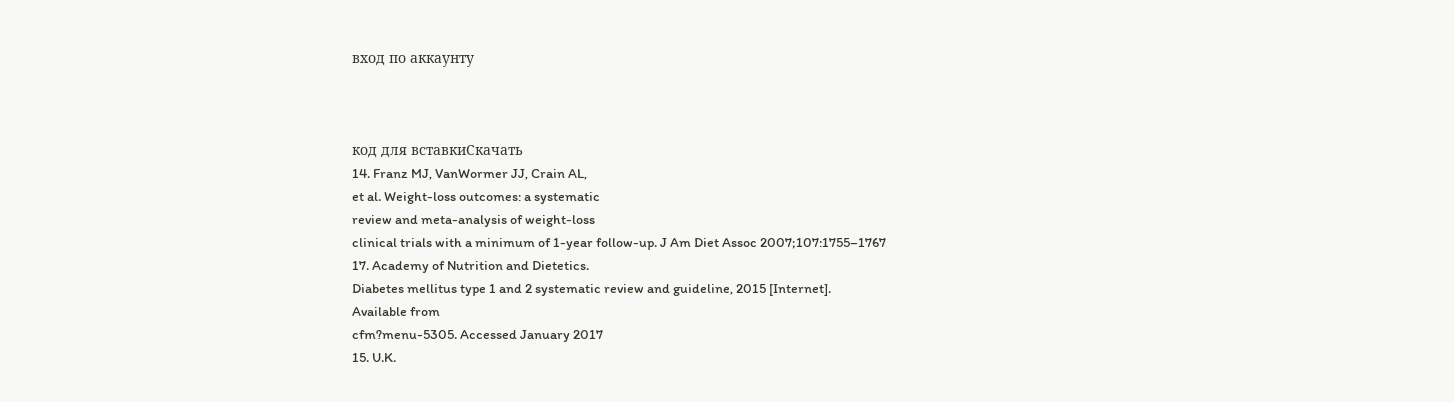вход по аккаунту



код для вставкиСкачать
14. Franz MJ, VanWormer JJ, Crain AL,
et al. Weight-loss outcomes: a systematic
review and meta-analysis of weight-loss
clinical trials with a minimum of 1-year follow-up. J Am Diet Assoc 2007;107:1755–1767
17. Academy of Nutrition and Dietetics.
Diabetes mellitus type 1 and 2 systematic review and guideline, 2015 [Internet].
Available from
cfm?menu-5305. Accessed January 2017
15. U.K.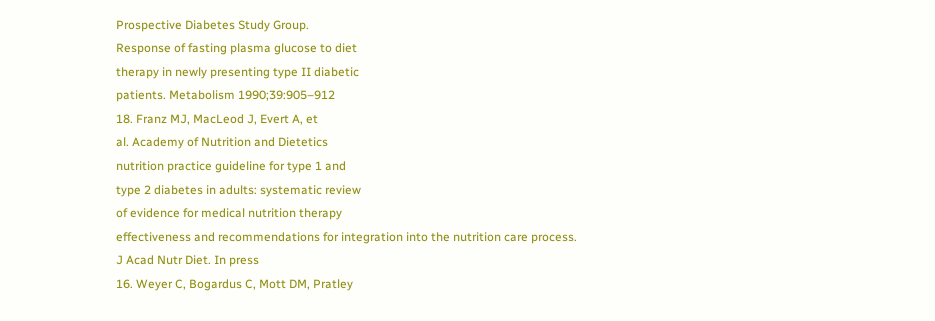Prospective Diabetes Study Group.
Response of fasting plasma glucose to diet
therapy in newly presenting type II diabetic
patients. Metabolism 1990;39:905–912
18. Franz MJ, MacLeod J, Evert A, et
al. Academy of Nutrition and Dietetics
nutrition practice guideline for type 1 and
type 2 diabetes in adults: systematic review
of evidence for medical nutrition therapy
effectiveness and recommendations for integration into the nutrition care process.
J Acad Nutr Diet. In press
16. Weyer C, Bogardus C, Mott DM, Pratley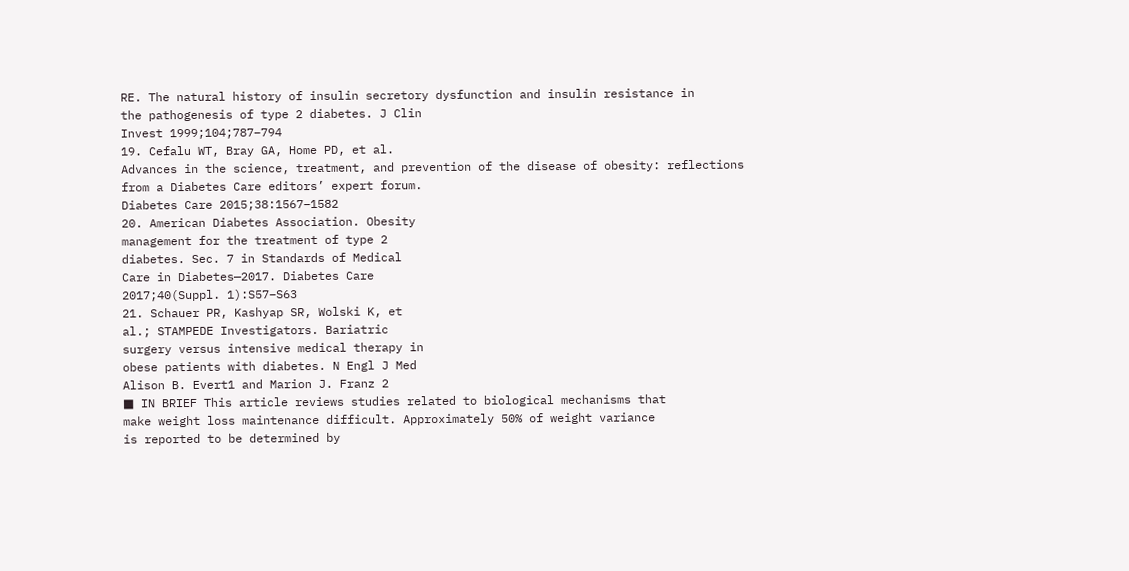RE. The natural history of insulin secretory dysfunction and insulin resistance in
the pathogenesis of type 2 diabetes. J Clin
Invest 1999;104;787–794
19. Cefalu WT, Bray GA, Home PD, et al.
Advances in the science, treatment, and prevention of the disease of obesity: reflections
from a Diabetes Care editors’ expert forum.
Diabetes Care 2015;38:1567–1582
20. American Diabetes Association. Obesity
management for the treatment of type 2
diabetes. Sec. 7 in Standards of Medical
Care in Diabetes—2017. Diabetes Care
2017;40(Suppl. 1):S57–S63
21. Schauer PR, Kashyap SR, Wolski K, et
al.; STAMPEDE Investigators. Bariatric
surgery versus intensive medical therapy in
obese patients with diabetes. N Engl J Med
Alison B. Evert1 and Marion J. Franz 2
■ IN BRIEF This article reviews studies related to biological mechanisms that
make weight loss maintenance difficult. Approximately 50% of weight variance
is reported to be determined by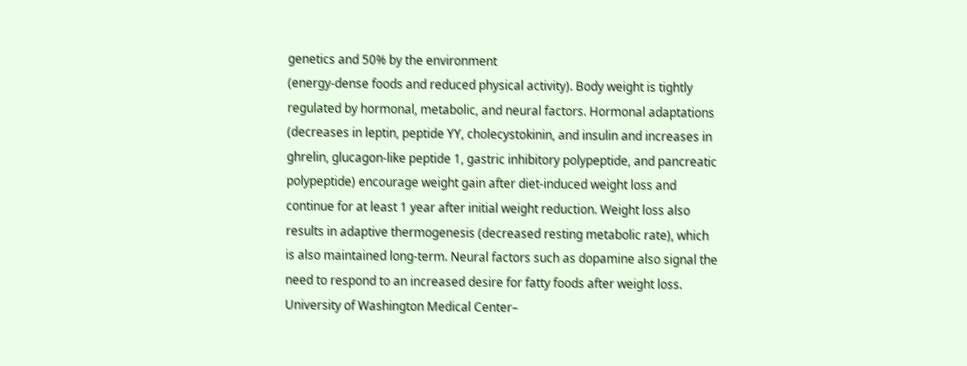genetics and 50% by the environment
(energy-dense foods and reduced physical activity). Body weight is tightly
regulated by hormonal, metabolic, and neural factors. Hormonal adaptations
(decreases in leptin, peptide YY, cholecystokinin, and insulin and increases in
ghrelin, glucagon-like peptide 1, gastric inhibitory polypeptide, and pancreatic
polypeptide) encourage weight gain after diet-induced weight loss and
continue for at least 1 year after initial weight reduction. Weight loss also
results in adaptive thermogenesis (decreased resting metabolic rate), which
is also maintained long-term. Neural factors such as dopamine also signal the
need to respond to an increased desire for fatty foods after weight loss.
University of Washington Medical Center–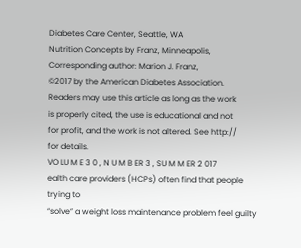Diabetes Care Center, Seattle, WA
Nutrition Concepts by Franz, Minneapolis,
Corresponding author: Marion J. Franz,
©2017 by the American Diabetes Association.
Readers may use this article as long as the work
is properly cited, the use is educational and not
for profit, and the work is not altered. See http://
for details.
VO LU M E 3 0 , N U M B ER 3 , SU M M ER 2 017
ealth care providers (HCPs) often find that people trying to
“solve” a weight loss maintenance problem feel guilty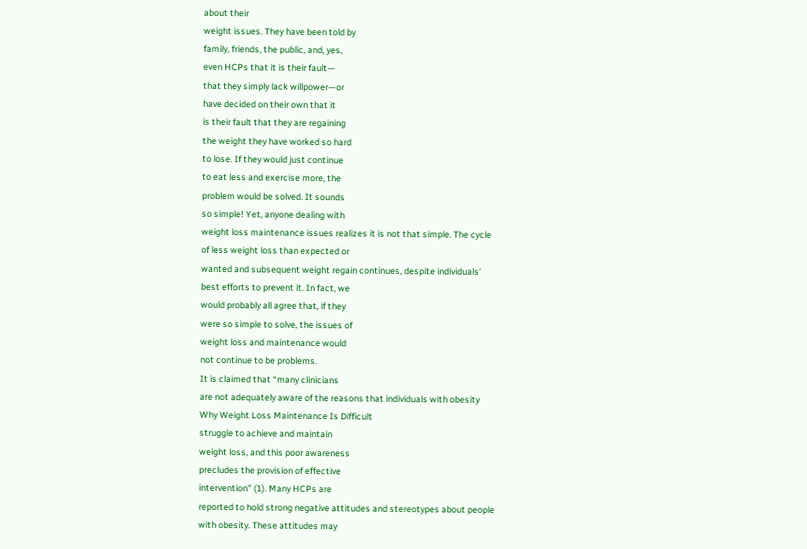about their
weight issues. They have been told by
family, friends, the public, and, yes,
even HCPs that it is their fault—
that they simply lack willpower—or
have decided on their own that it
is their fault that they are regaining
the weight they have worked so hard
to lose. If they would just continue
to eat less and exercise more, the
problem would be solved. It sounds
so simple! Yet, anyone dealing with
weight loss maintenance issues realizes it is not that simple. The cycle
of less weight loss than expected or
wanted and subsequent weight regain continues, despite individuals’
best efforts to prevent it. In fact, we
would probably all agree that, if they
were so simple to solve, the issues of
weight loss and maintenance would
not continue to be problems.
It is claimed that “many clinicians
are not adequately aware of the reasons that individuals with obesity
Why Weight Loss Maintenance Is Difficult
struggle to achieve and maintain
weight loss, and this poor awareness
precludes the provision of effective
intervention” (1). Many HCPs are
reported to hold strong negative attitudes and stereotypes about people
with obesity. These attitudes may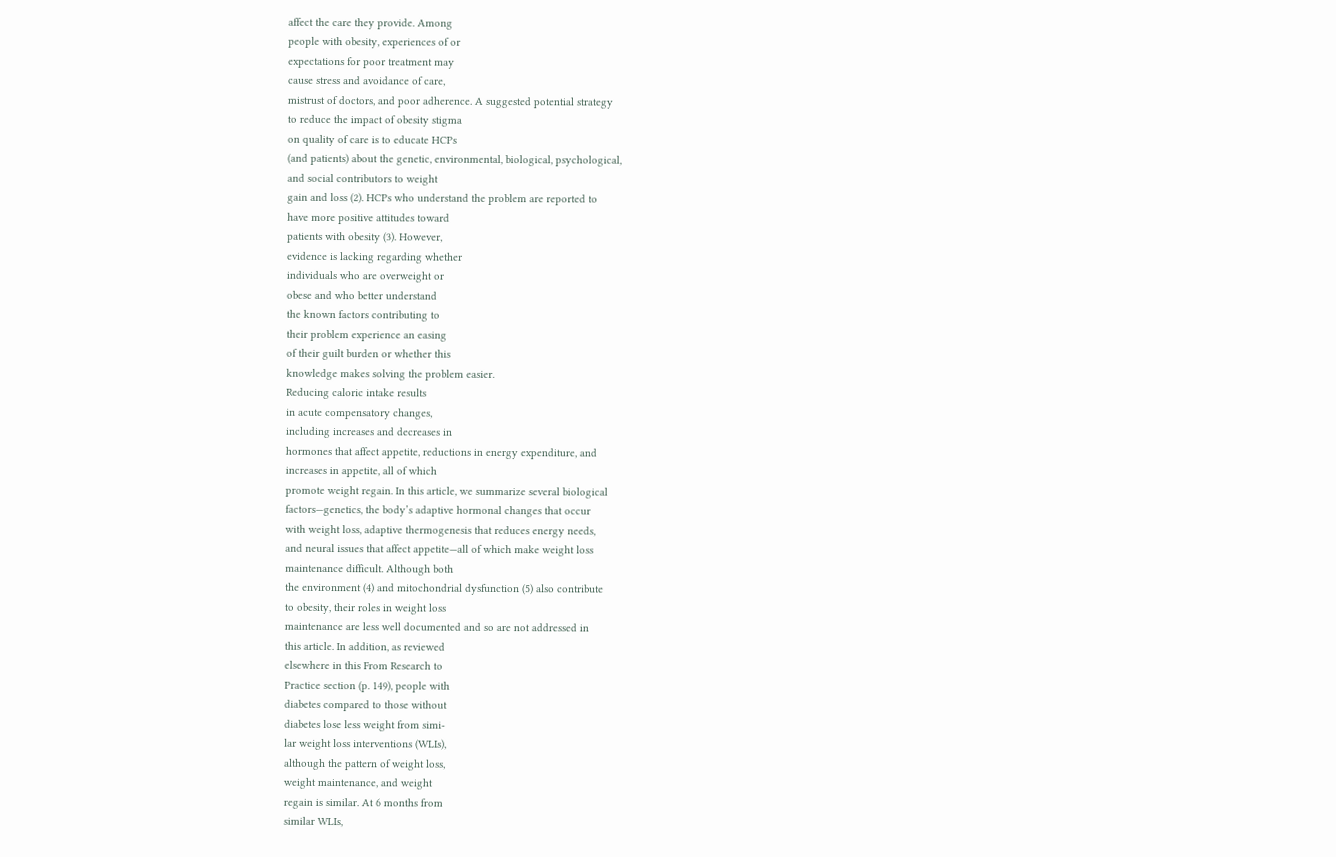affect the care they provide. Among
people with obesity, experiences of or
expectations for poor treatment may
cause stress and avoidance of care,
mistrust of doctors, and poor adherence. A suggested potential strategy
to reduce the impact of obesity stigma
on quality of care is to educate HCPs
(and patients) about the genetic, environmental, biological, psychological,
and social contributors to weight
gain and loss (2). HCPs who understand the problem are reported to
have more positive attitudes toward
patients with obesity (3). However,
evidence is lacking regarding whether
individuals who are overweight or
obese and who better understand
the known factors contributing to
their problem experience an easing
of their guilt burden or whether this
knowledge makes solving the problem easier.
Reducing caloric intake results
in acute compensatory changes,
including increases and decreases in
hormones that affect appetite, reductions in energy expenditure, and
increases in appetite, all of which
promote weight regain. In this article, we summarize several biological
factors—genetics, the body’s adaptive hormonal changes that occur
with weight loss, adaptive thermogenesis that reduces energy needs,
and neural issues that affect appetite—all of which make weight loss
maintenance difficult. Although both
the environment (4) and mitochondrial dysfunction (5) also contribute
to obesity, their roles in weight loss
maintenance are less well documented and so are not addressed in
this article. In addition, as reviewed
elsewhere in this From Research to
Practice section (p. 149), people with
diabetes compared to those without
diabetes lose less weight from simi-
lar weight loss interventions (WLIs),
although the pattern of weight loss,
weight maintenance, and weight
regain is similar. At 6 months from
similar WLIs,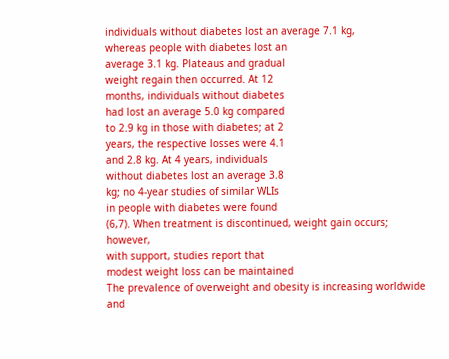individuals without diabetes lost an average 7.1 kg,
whereas people with diabetes lost an
average 3.1 kg. Plateaus and gradual
weight regain then occurred. At 12
months, individuals without diabetes
had lost an average 5.0 kg compared
to 2.9 kg in those with diabetes; at 2
years, the respective losses were 4.1
and 2.8 kg. At 4 years, individuals
without diabetes lost an average 3.8
kg; no 4-year studies of similar WLIs
in people with diabetes were found
(6,7). When treatment is discontinued, weight gain occurs; however,
with support, studies report that
modest weight loss can be maintained
The prevalence of overweight and obesity is increasing worldwide and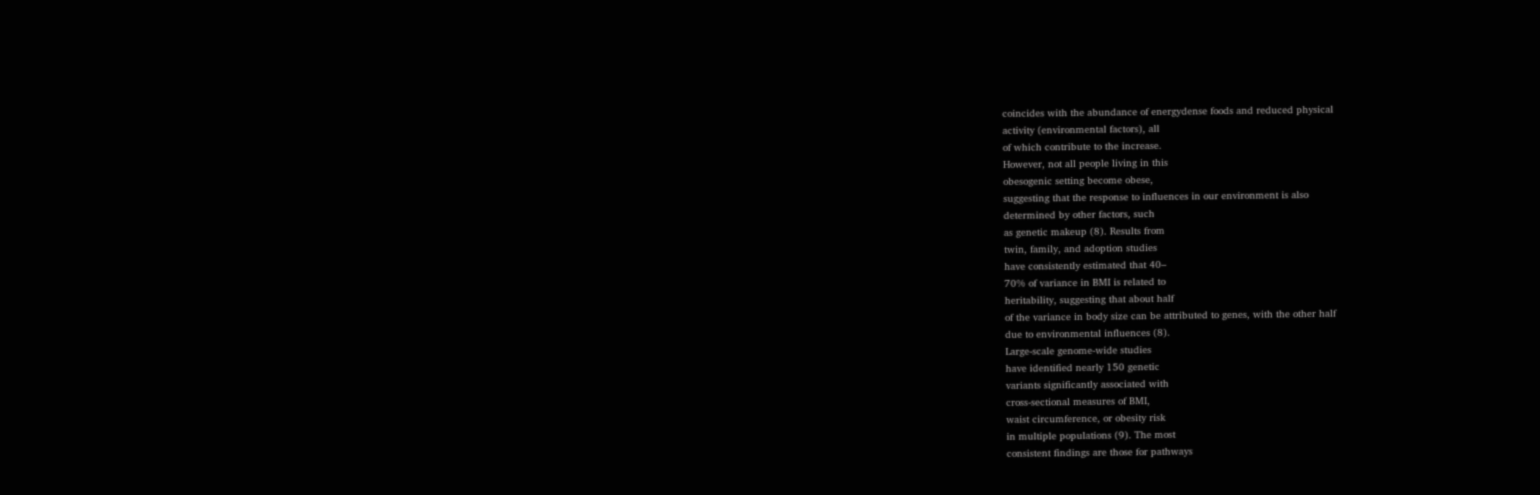coincides with the abundance of energydense foods and reduced physical
activity (environmental factors), all
of which contribute to the increase.
However, not all people living in this
obesogenic setting become obese,
suggesting that the response to influences in our environment is also
determined by other factors, such
as genetic makeup (8). Results from
twin, family, and adoption studies
have consistently estimated that 40–
70% of variance in BMI is related to
heritability, suggesting that about half
of the variance in body size can be attributed to genes, with the other half
due to environmental influences (8).
Large-scale genome-wide studies
have identified nearly 150 genetic
variants significantly associated with
cross-sectional measures of BMI,
waist circumference, or obesity risk
in multiple populations (9). The most
consistent findings are those for pathways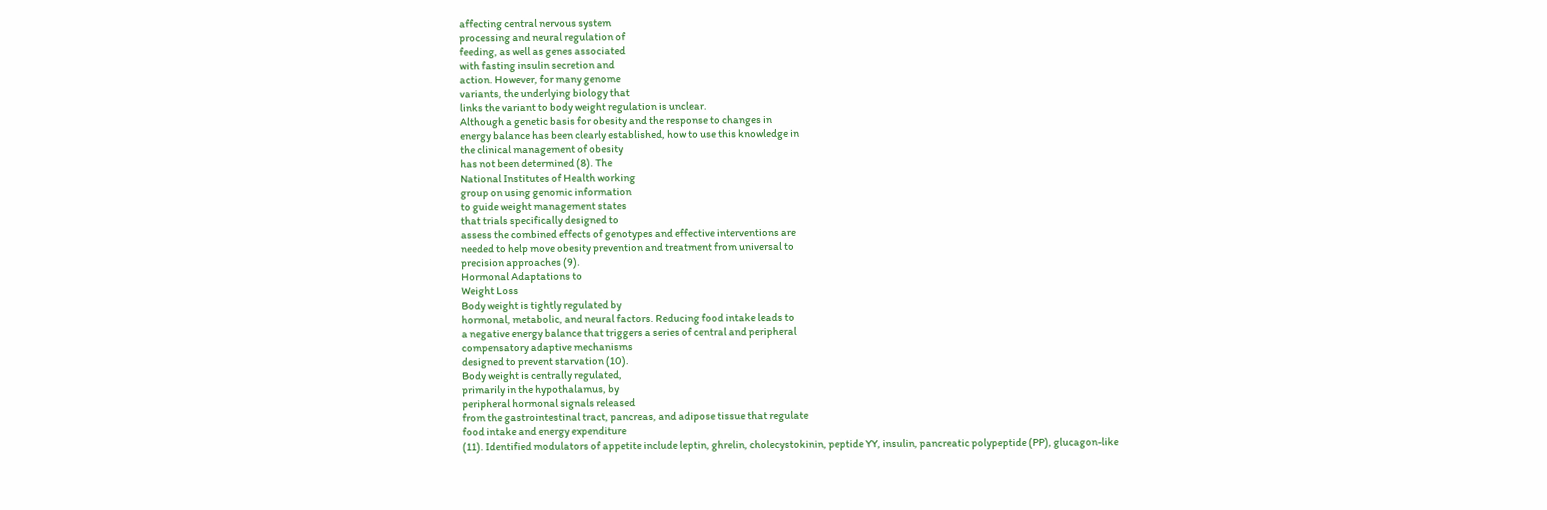affecting central nervous system
processing and neural regulation of
feeding, as well as genes associated
with fasting insulin secretion and
action. However, for many genome
variants, the underlying biology that
links the variant to body weight regulation is unclear.
Although a genetic basis for obesity and the response to changes in
energy balance has been clearly established, how to use this knowledge in
the clinical management of obesity
has not been determined (8). The
National Institutes of Health working
group on using genomic information
to guide weight management states
that trials specifically designed to
assess the combined effects of genotypes and effective interventions are
needed to help move obesity prevention and treatment from universal to
precision approaches (9).
Hormonal Adaptations to
Weight Loss
Body weight is tightly regulated by
hormonal, metabolic, and neural factors. Reducing food intake leads to
a negative energy balance that triggers a series of central and peripheral
compensatory adaptive mechanisms
designed to prevent starvation (10).
Body weight is centrally regulated,
primarily in the hypothalamus, by
peripheral hormonal signals released
from the gastrointestinal tract, pancreas, and adipose tissue that regulate
food intake and energy expenditure
(11). Identified modulators of appetite include leptin, ghrelin, cholecystokinin, peptide YY, insulin, pancreatic polypeptide (PP), glucagon-like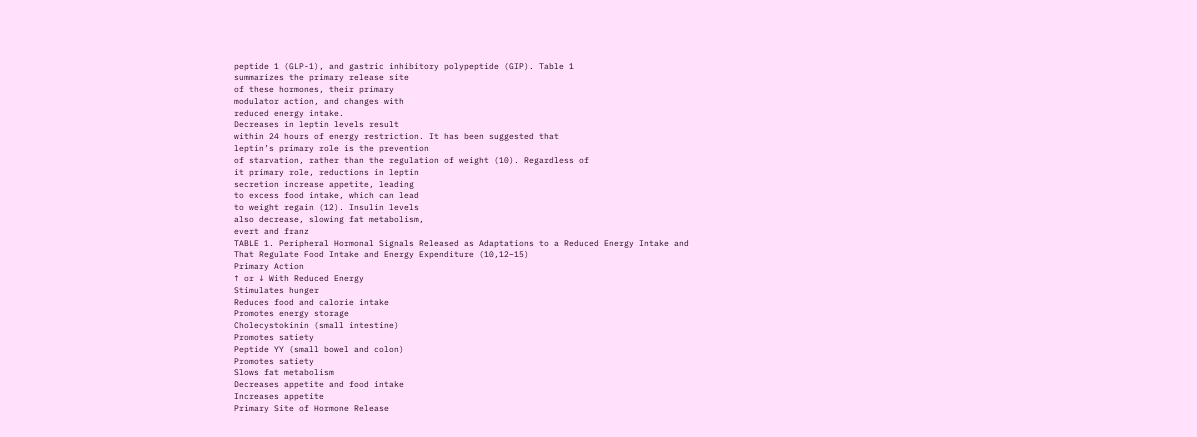peptide 1 (GLP-1), and gastric inhibitory polypeptide (GIP). Table 1
summarizes the primary release site
of these hormones, their primary
modulator action, and changes with
reduced energy intake.
Decreases in leptin levels result
within 24 hours of energy restriction. It has been suggested that
leptin’s primary role is the prevention
of starvation, rather than the regulation of weight (10). Regardless of
it primary role, reductions in leptin
secretion increase appetite, leading
to excess food intake, which can lead
to weight regain (12). Insulin levels
also decrease, slowing fat metabolism,
evert and franz
TABLE 1. Peripheral Hormonal Signals Released as Adaptations to a Reduced Energy Intake and
That Regulate Food Intake and Energy Expenditure (10,12–15)
Primary Action
↑ or ↓ With Reduced Energy
Stimulates hunger
Reduces food and calorie intake
Promotes energy storage
Cholecystokinin (small intestine)
Promotes satiety
Peptide YY (small bowel and colon)
Promotes satiety
Slows fat metabolism
Decreases appetite and food intake
Increases appetite
Primary Site of Hormone Release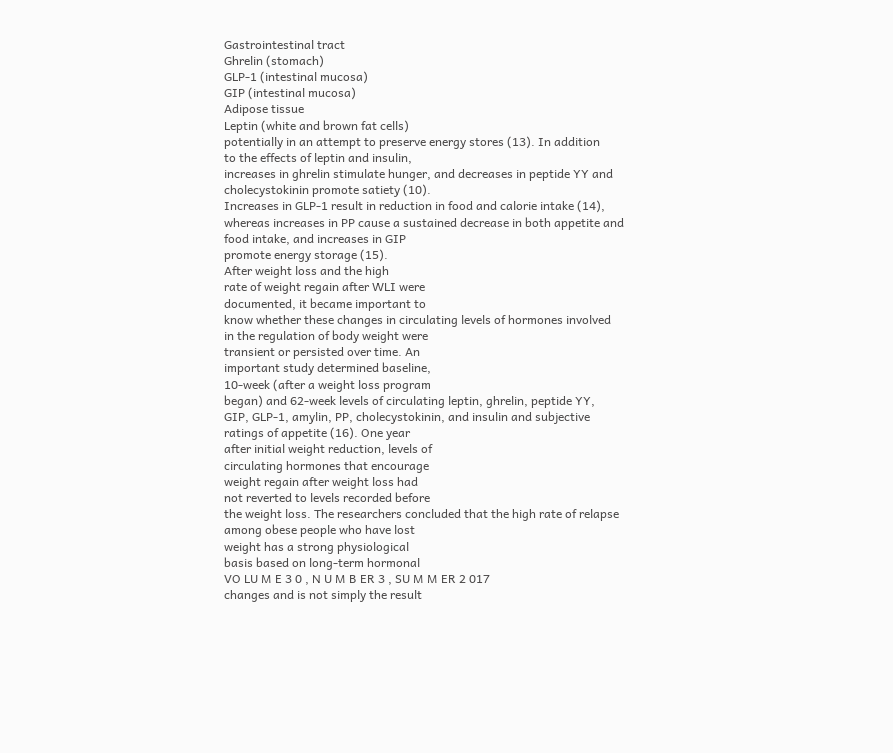Gastrointestinal tract
Ghrelin (stomach)
GLP-1 (intestinal mucosa)
GIP (intestinal mucosa)
Adipose tissue
Leptin (white and brown fat cells)
potentially in an attempt to preserve energy stores (13). In addition
to the effects of leptin and insulin,
increases in ghrelin stimulate hunger, and decreases in peptide YY and
cholecystokinin promote satiety (10).
Increases in GLP-1 result in reduction in food and calorie intake (14),
whereas increases in PP cause a sustained decrease in both appetite and
food intake, and increases in GIP
promote energy storage (15).
After weight loss and the high
rate of weight regain after WLI were
documented, it became important to
know whether these changes in circulating levels of hormones involved
in the regulation of body weight were
transient or persisted over time. An
important study determined baseline,
10-week (after a weight loss program
began) and 62-week levels of circulating leptin, ghrelin, peptide YY,
GIP, GLP-1, amylin, PP, cholecystokinin, and insulin and subjective
ratings of appetite (16). One year
after initial weight reduction, levels of
circulating hormones that encourage
weight regain after weight loss had
not reverted to levels recorded before
the weight loss. The researchers concluded that the high rate of relapse
among obese people who have lost
weight has a strong physiological
basis based on long-term hormonal
VO LU M E 3 0 , N U M B ER 3 , SU M M ER 2 017
changes and is not simply the result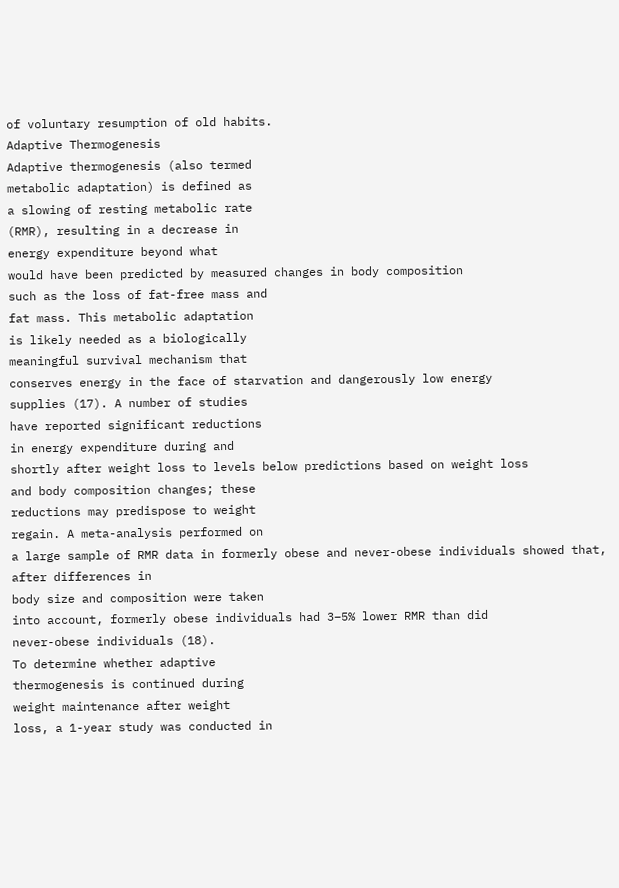of voluntary resumption of old habits.
Adaptive Thermogenesis
Adaptive thermogenesis (also termed
metabolic adaptation) is defined as
a slowing of resting metabolic rate
(RMR), resulting in a decrease in
energy expenditure beyond what
would have been predicted by measured changes in body composition
such as the loss of fat-free mass and
fat mass. This metabolic adaptation
is likely needed as a biologically
meaningful survival mechanism that
conserves energy in the face of starvation and dangerously low energy
supplies (17). A number of studies
have reported significant reductions
in energy expenditure during and
shortly after weight loss to levels below predictions based on weight loss
and body composition changes; these
reductions may predispose to weight
regain. A meta-analysis performed on
a large sample of RMR data in formerly obese and never-obese individuals showed that, after differences in
body size and composition were taken
into account, formerly obese individuals had 3–5% lower RMR than did
never-obese individuals (18).
To determine whether adaptive
thermogenesis is continued during
weight maintenance after weight
loss, a 1-year study was conducted in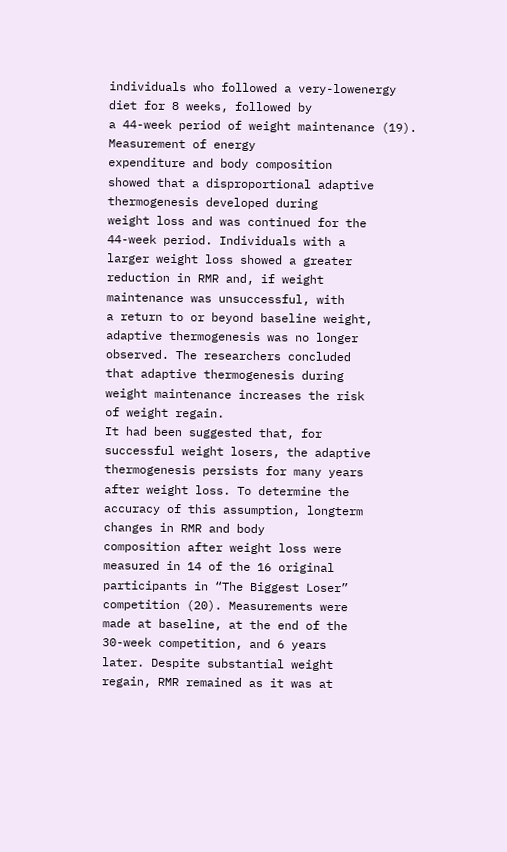individuals who followed a very-lowenergy diet for 8 weeks, followed by
a 44-week period of weight maintenance (19). Measurement of energy
expenditure and body composition
showed that a disproportional adaptive thermogenesis developed during
weight loss and was continued for the
44-week period. Individuals with a
larger weight loss showed a greater
reduction in RMR and, if weight
maintenance was unsuccessful, with
a return to or beyond baseline weight,
adaptive thermogenesis was no longer
observed. The researchers concluded
that adaptive thermogenesis during
weight maintenance increases the risk
of weight regain.
It had been suggested that, for
successful weight losers, the adaptive
thermogenesis persists for many years
after weight loss. To determine the
accuracy of this assumption, longterm changes in RMR and body
composition after weight loss were
measured in 14 of the 16 original
participants in “The Biggest Loser”
competition (20). Measurements were
made at baseline, at the end of the
30-week competition, and 6 years
later. Despite substantial weight
regain, RMR remained as it was at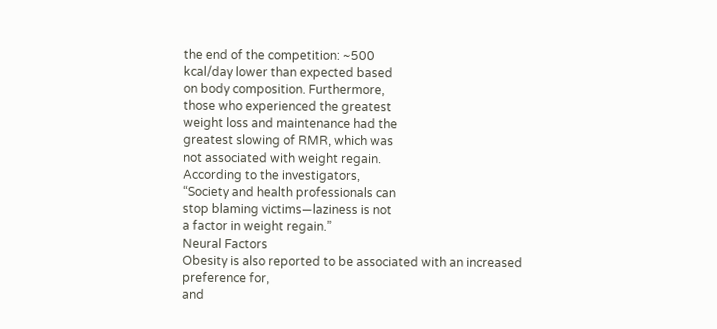the end of the competition: ~500
kcal/day lower than expected based
on body composition. Furthermore,
those who experienced the greatest
weight loss and maintenance had the
greatest slowing of RMR, which was
not associated with weight regain.
According to the investigators,
“Society and health professionals can
stop blaming victims—laziness is not
a factor in weight regain.”
Neural Factors
Obesity is also reported to be associated with an increased preference for,
and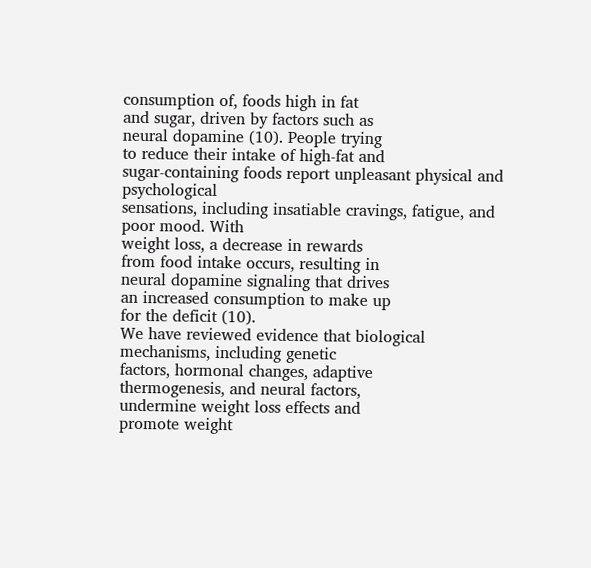consumption of, foods high in fat
and sugar, driven by factors such as
neural dopamine (10). People trying
to reduce their intake of high-fat and
sugar-containing foods report unpleasant physical and psychological
sensations, including insatiable cravings, fatigue, and poor mood. With
weight loss, a decrease in rewards
from food intake occurs, resulting in
neural dopamine signaling that drives
an increased consumption to make up
for the deficit (10).
We have reviewed evidence that biological mechanisms, including genetic
factors, hormonal changes, adaptive
thermogenesis, and neural factors,
undermine weight loss effects and
promote weight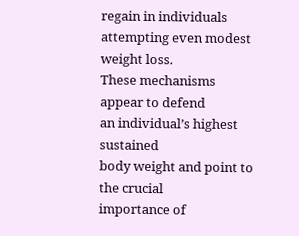regain in individuals
attempting even modest weight loss.
These mechanisms appear to defend
an individual’s highest sustained
body weight and point to the crucial
importance of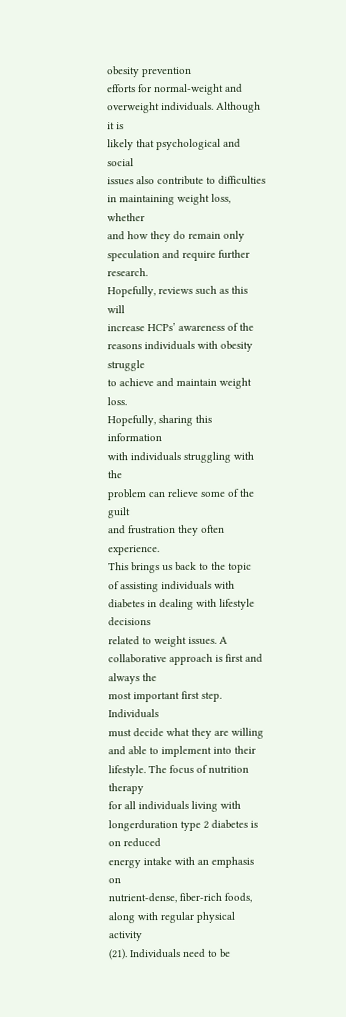obesity prevention
efforts for normal-weight and overweight individuals. Although it is
likely that psychological and social
issues also contribute to difficulties
in maintaining weight loss, whether
and how they do remain only speculation and require further research.
Hopefully, reviews such as this will
increase HCPs’ awareness of the reasons individuals with obesity struggle
to achieve and maintain weight loss.
Hopefully, sharing this information
with individuals struggling with the
problem can relieve some of the guilt
and frustration they often experience.
This brings us back to the topic
of assisting individuals with diabetes in dealing with lifestyle decisions
related to weight issues. A collaborative approach is first and always the
most important first step. Individuals
must decide what they are willing
and able to implement into their lifestyle. The focus of nutrition therapy
for all individuals living with longerduration type 2 diabetes is on reduced
energy intake with an emphasis on
nutrient-dense, fiber-rich foods,
along with regular physical activity
(21). Individuals need to be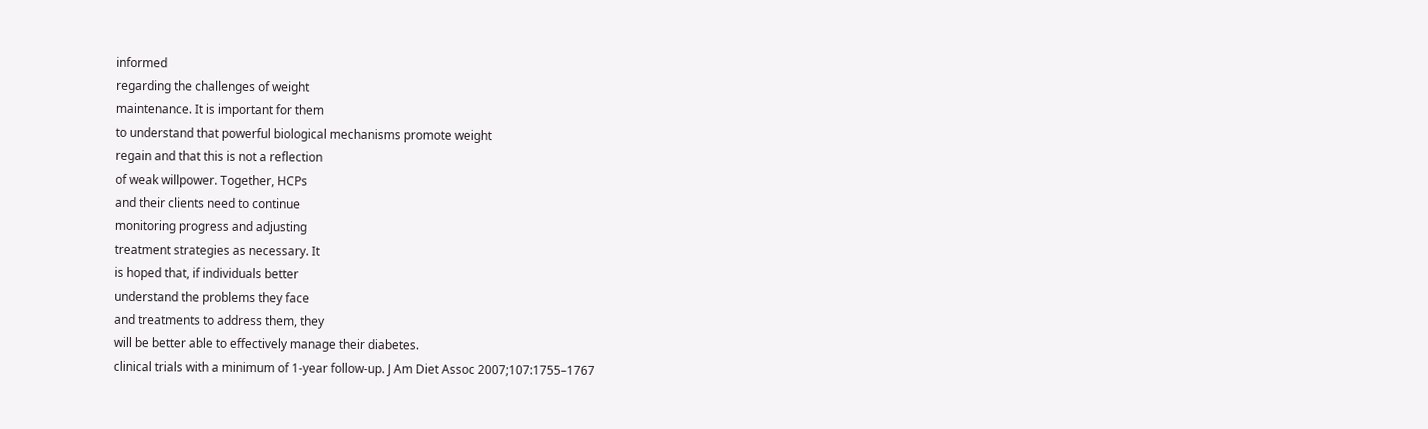informed
regarding the challenges of weight
maintenance. It is important for them
to understand that powerful biological mechanisms promote weight
regain and that this is not a reflection
of weak willpower. Together, HCPs
and their clients need to continue
monitoring progress and adjusting
treatment strategies as necessary. It
is hoped that, if individuals better
understand the problems they face
and treatments to address them, they
will be better able to effectively manage their diabetes.
clinical trials with a minimum of 1-year follow-up. J Am Diet Assoc 2007;107:1755–1767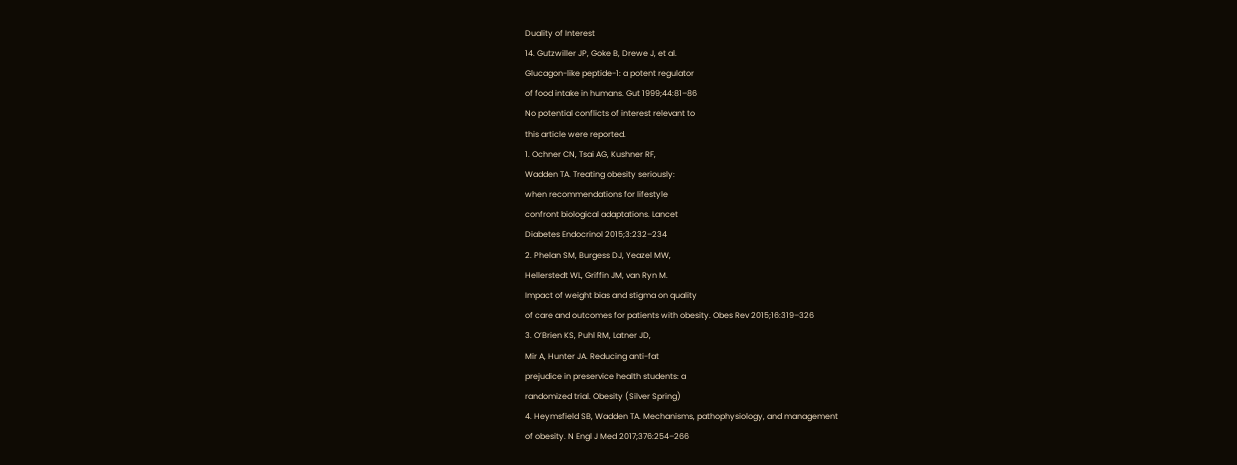Duality of Interest
14. Gutzwiller JP, Goke B, Drewe J, et al.
Glucagon-like peptide-1: a potent regulator
of food intake in humans. Gut 1999;44:81–86
No potential conflicts of interest relevant to
this article were reported.
1. Ochner CN, Tsai AG, Kushner RF,
Wadden TA. Treating obesity seriously:
when recommendations for lifestyle
confront biological adaptations. Lancet
Diabetes Endocrinol 2015;3:232–234
2. Phelan SM, Burgess DJ, Yeazel MW,
Hellerstedt WL, Griffin JM, van Ryn M.
Impact of weight bias and stigma on quality
of care and outcomes for patients with obesity. Obes Rev 2015;16:319–326
3. O’Brien KS, Puhl RM, Latner JD,
Mir A, Hunter JA. Reducing anti-fat
prejudice in preservice health students: a
randomized trial. Obesity (Silver Spring)
4. Heymsfield SB, Wadden TA. Mechanisms, pathophysiology, and management
of obesity. N Engl J Med 2017;376:254–266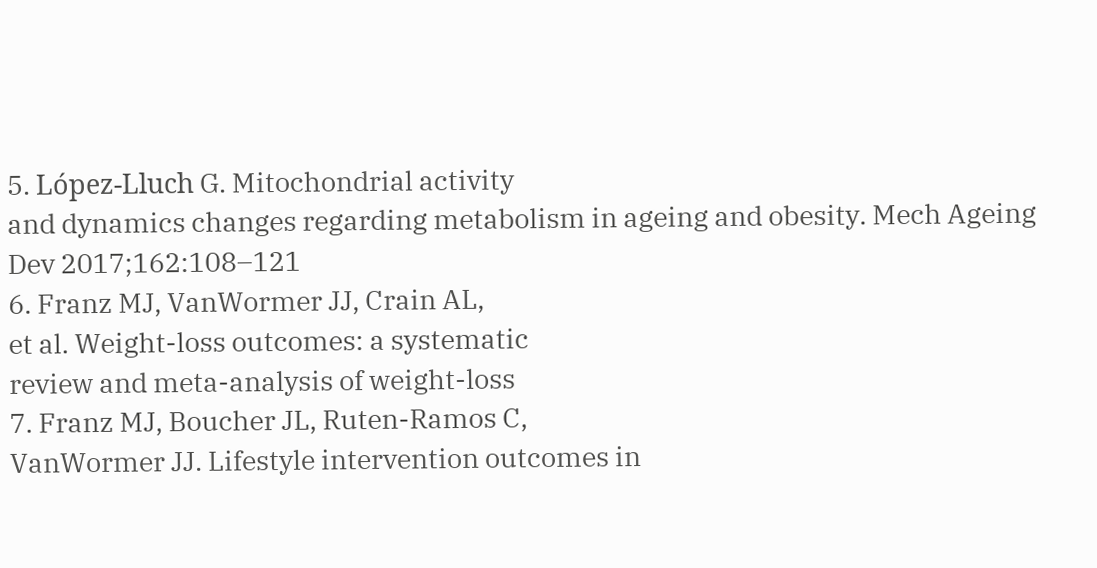5. López-Lluch G. Mitochondrial activity
and dynamics changes regarding metabolism in ageing and obesity. Mech Ageing
Dev 2017;162:108–121
6. Franz MJ, VanWormer JJ, Crain AL,
et al. Weight-loss outcomes: a systematic
review and meta-analysis of weight-loss
7. Franz MJ, Boucher JL, Ruten-Ramos C,
VanWormer JJ. Lifestyle intervention outcomes in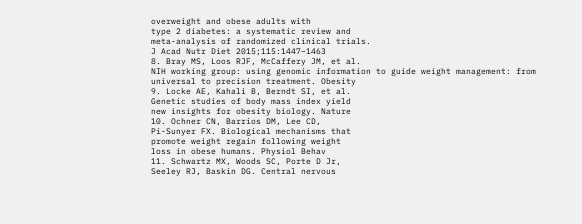overweight and obese adults with
type 2 diabetes: a systematic review and
meta-analysis of randomized clinical trials.
J Acad Nutr Diet 2015;115:1447–1463
8. Bray MS, Loos RJF, McCaffery JM, et al.
NIH working group: using genomic information to guide weight management: from
universal to precision treatment. Obesity
9. Locke AE, Kahali B, Berndt SI, et al.
Genetic studies of body mass index yield
new insights for obesity biology. Nature
10. Ochner CN, Barrios DM, Lee CD,
Pi-Sunyer FX. Biological mechanisms that
promote weight regain following weight
loss in obese humans. Physiol Behav
11. Schwartz MX, Woods SC, Porte D Jr,
Seeley RJ, Baskin DG. Central nervous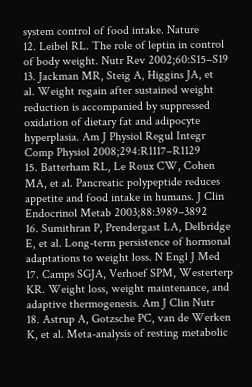system control of food intake. Nature
12. Leibel RL. The role of leptin in control
of body weight. Nutr Rev 2002;60:S15–S19
13. Jackman MR, Steig A, Higgins JA, et
al. Weight regain after sustained weight
reduction is accompanied by suppressed
oxidation of dietary fat and adipocyte
hyperplasia. Am J Physiol Regul Integr
Comp Physiol 2008;294:R1117–R1129
15. Batterham RL, Le Roux CW, Cohen
MA, et al. Pancreatic polypeptide reduces
appetite and food intake in humans. J Clin
Endocrinol Metab 2003;88:3989–3892
16. Sumithran P, Prendergast LA, Delbridge
E, et al. Long-term persistence of hormonal
adaptations to weight loss. N Engl J Med
17. Camps SGJA, Verhoef SPM, Westerterp
KR. Weight loss, weight maintenance, and
adaptive thermogenesis. Am J Clin Nutr
18. Astrup A, Gotzsche PC, van de Werken
K, et al. Meta-analysis of resting metabolic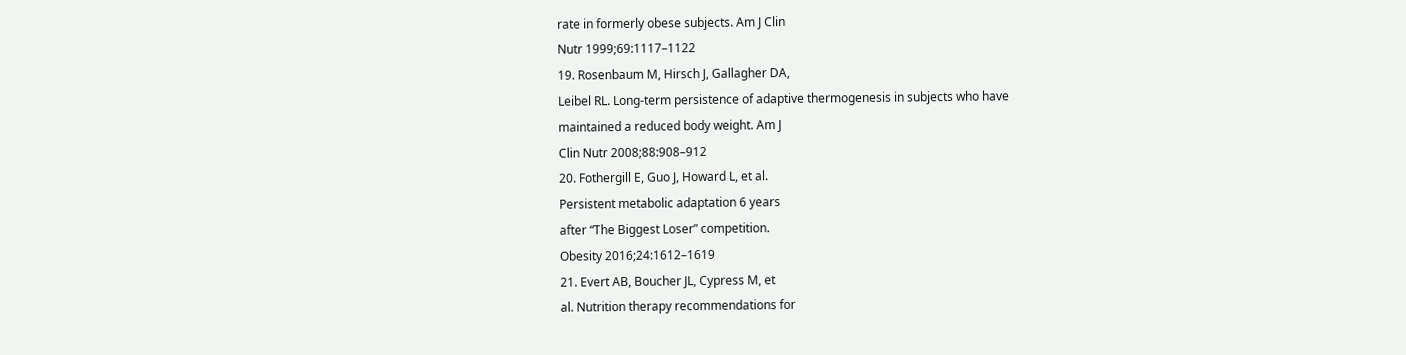rate in formerly obese subjects. Am J Clin
Nutr 1999;69:1117–1122
19. Rosenbaum M, Hirsch J, Gallagher DA,
Leibel RL. Long-term persistence of adaptive thermogenesis in subjects who have
maintained a reduced body weight. Am J
Clin Nutr 2008;88:908–912
20. Fothergill E, Guo J, Howard L, et al.
Persistent metabolic adaptation 6 years
after “The Biggest Loser” competition.
Obesity 2016;24:1612–1619
21. Evert AB, Boucher JL, Cypress M, et
al. Nutrition therapy recommendations for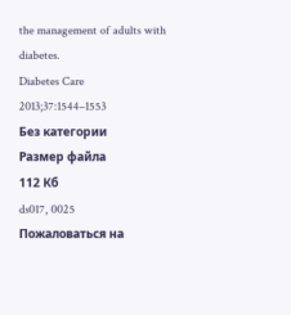the management of adults with diabetes.
Diabetes Care 2013;37:1544–1553
Без категории
Размер файла
112 Кб
ds017, 0025
Пожаловаться на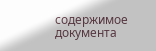содержимое документа